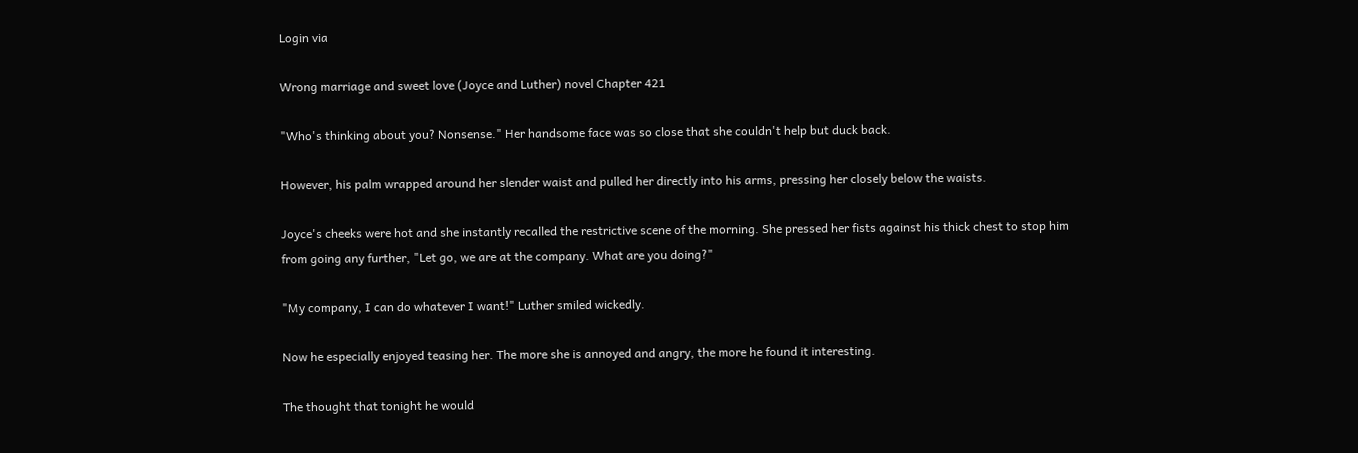Login via

Wrong marriage and sweet love (Joyce and Luther) novel Chapter 421

"Who's thinking about you? Nonsense." Her handsome face was so close that she couldn't help but duck back.

However, his palm wrapped around her slender waist and pulled her directly into his arms, pressing her closely below the waists.

Joyce's cheeks were hot and she instantly recalled the restrictive scene of the morning. She pressed her fists against his thick chest to stop him from going any further, "Let go, we are at the company. What are you doing?"

"My company, I can do whatever I want!" Luther smiled wickedly.

Now he especially enjoyed teasing her. The more she is annoyed and angry, the more he found it interesting.

The thought that tonight he would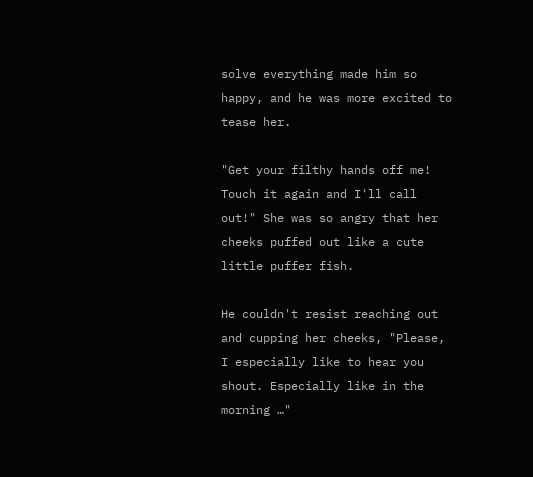solve everything made him so happy, and he was more excited to tease her.

"Get your filthy hands off me! Touch it again and I'll call out!" She was so angry that her cheeks puffed out like a cute little puffer fish.

He couldn't resist reaching out and cupping her cheeks, "Please, I especially like to hear you shout. Especially like in the morning …"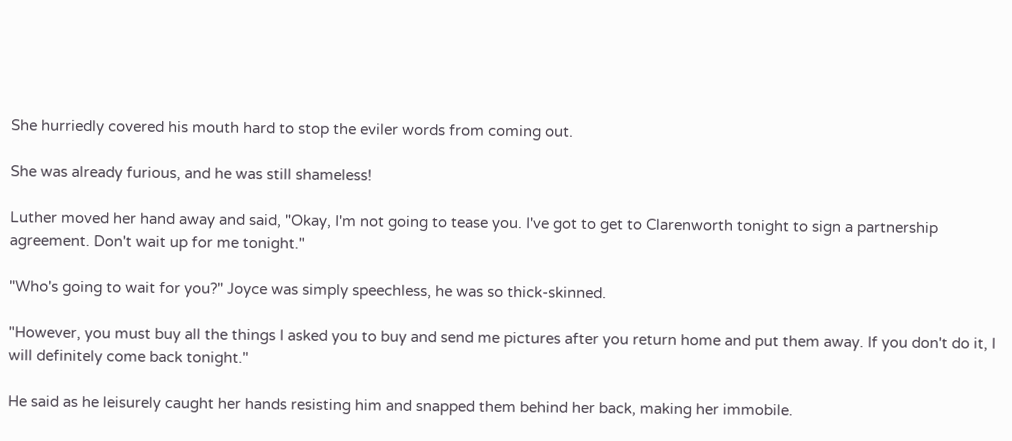She hurriedly covered his mouth hard to stop the eviler words from coming out.

She was already furious, and he was still shameless!

Luther moved her hand away and said, "Okay, I'm not going to tease you. I've got to get to Clarenworth tonight to sign a partnership agreement. Don't wait up for me tonight."

"Who's going to wait for you?" Joyce was simply speechless, he was so thick-skinned.

"However, you must buy all the things I asked you to buy and send me pictures after you return home and put them away. If you don't do it, I will definitely come back tonight."

He said as he leisurely caught her hands resisting him and snapped them behind her back, making her immobile.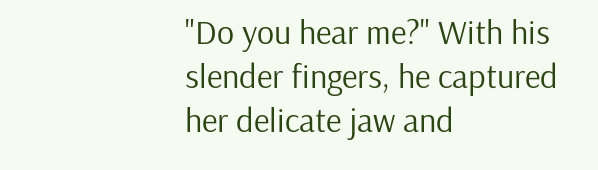"Do you hear me?" With his slender fingers, he captured her delicate jaw and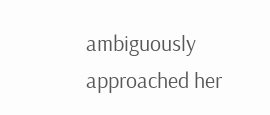ambiguously approached her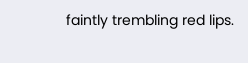faintly trembling red lips.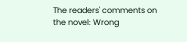The readers' comments on the novel: Wrong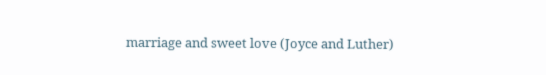marriage and sweet love (Joyce and Luther)